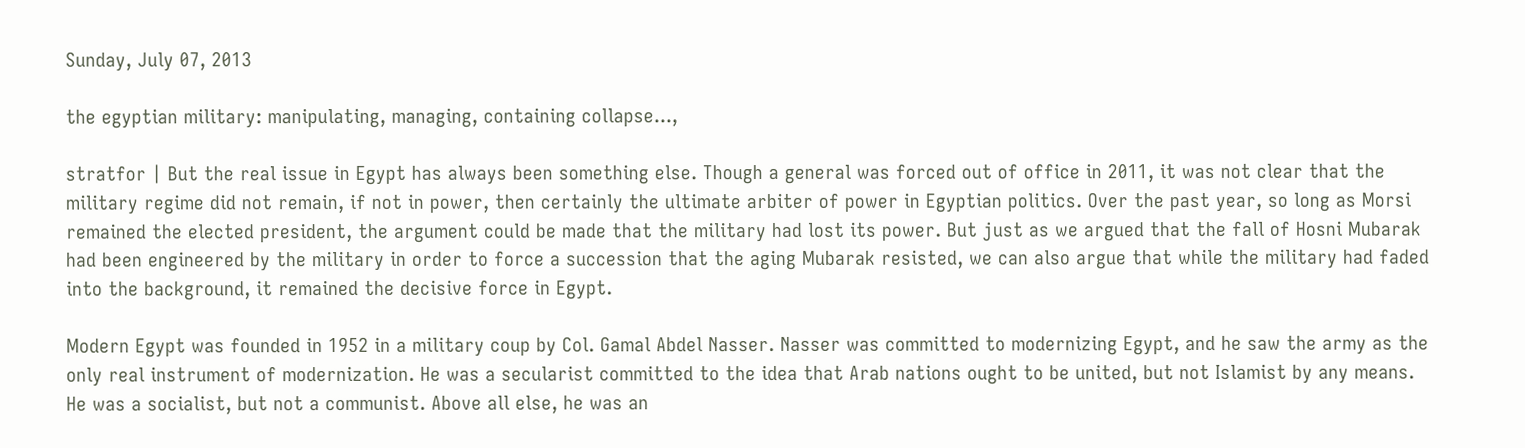Sunday, July 07, 2013

the egyptian military: manipulating, managing, containing collapse...,

stratfor | But the real issue in Egypt has always been something else. Though a general was forced out of office in 2011, it was not clear that the military regime did not remain, if not in power, then certainly the ultimate arbiter of power in Egyptian politics. Over the past year, so long as Morsi remained the elected president, the argument could be made that the military had lost its power. But just as we argued that the fall of Hosni Mubarak had been engineered by the military in order to force a succession that the aging Mubarak resisted, we can also argue that while the military had faded into the background, it remained the decisive force in Egypt.

Modern Egypt was founded in 1952 in a military coup by Col. Gamal Abdel Nasser. Nasser was committed to modernizing Egypt, and he saw the army as the only real instrument of modernization. He was a secularist committed to the idea that Arab nations ought to be united, but not Islamist by any means. He was a socialist, but not a communist. Above all else, he was an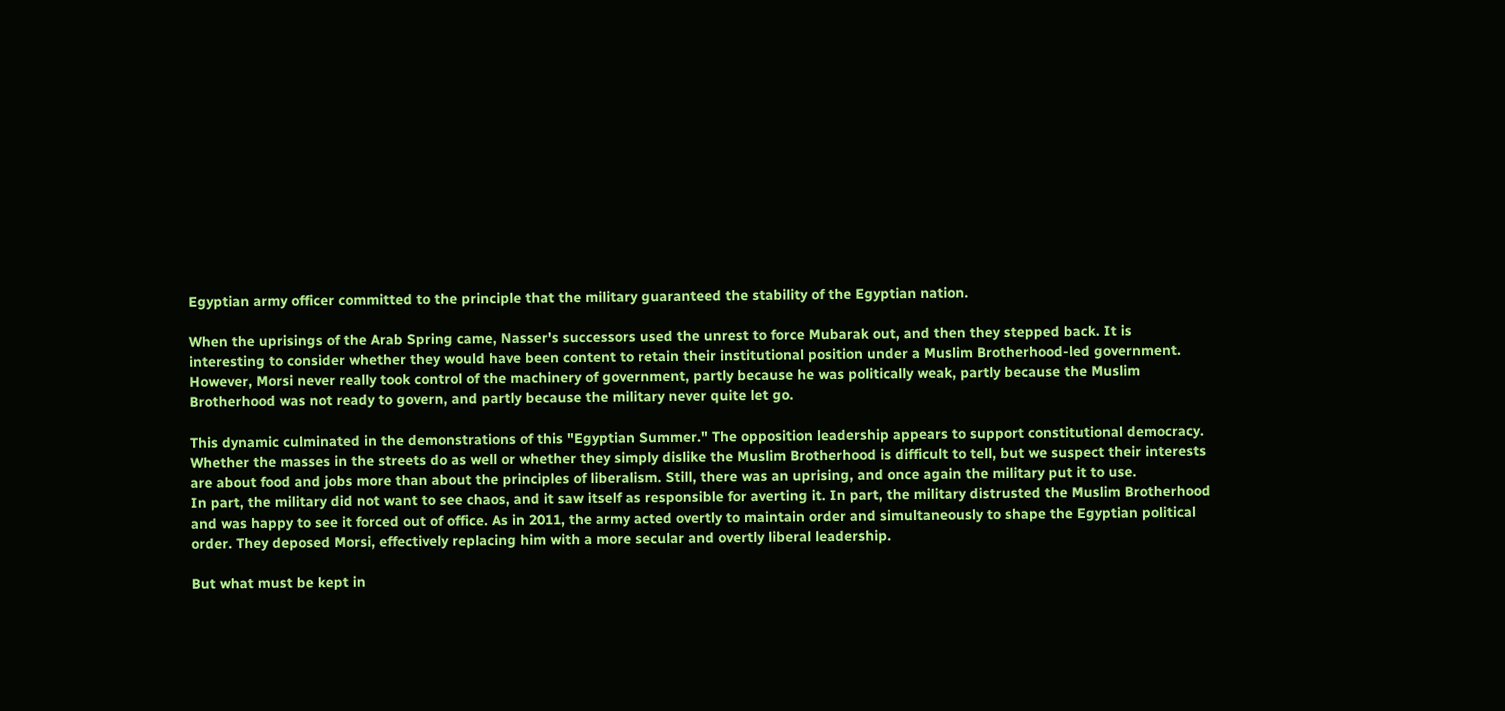Egyptian army officer committed to the principle that the military guaranteed the stability of the Egyptian nation.

When the uprisings of the Arab Spring came, Nasser's successors used the unrest to force Mubarak out, and then they stepped back. It is interesting to consider whether they would have been content to retain their institutional position under a Muslim Brotherhood-led government. However, Morsi never really took control of the machinery of government, partly because he was politically weak, partly because the Muslim Brotherhood was not ready to govern, and partly because the military never quite let go.

This dynamic culminated in the demonstrations of this "Egyptian Summer." The opposition leadership appears to support constitutional democracy. Whether the masses in the streets do as well or whether they simply dislike the Muslim Brotherhood is difficult to tell, but we suspect their interests are about food and jobs more than about the principles of liberalism. Still, there was an uprising, and once again the military put it to use.
In part, the military did not want to see chaos, and it saw itself as responsible for averting it. In part, the military distrusted the Muslim Brotherhood and was happy to see it forced out of office. As in 2011, the army acted overtly to maintain order and simultaneously to shape the Egyptian political order. They deposed Morsi, effectively replacing him with a more secular and overtly liberal leadership.

But what must be kept in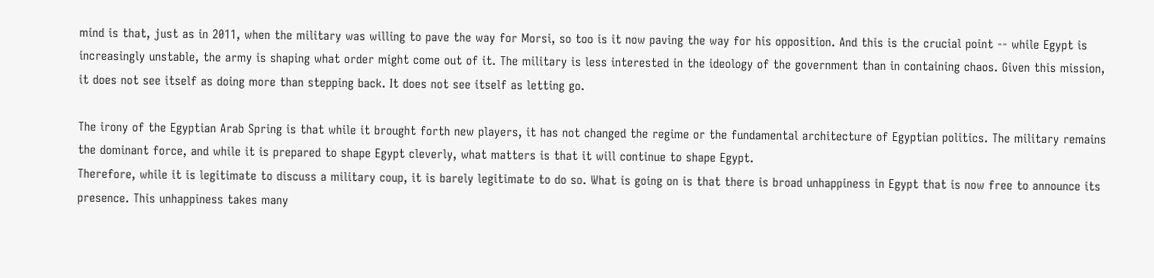mind is that, just as in 2011, when the military was willing to pave the way for Morsi, so too is it now paving the way for his opposition. And this is the crucial point -- while Egypt is increasingly unstable, the army is shaping what order might come out of it. The military is less interested in the ideology of the government than in containing chaos. Given this mission, it does not see itself as doing more than stepping back. It does not see itself as letting go.

The irony of the Egyptian Arab Spring is that while it brought forth new players, it has not changed the regime or the fundamental architecture of Egyptian politics. The military remains the dominant force, and while it is prepared to shape Egypt cleverly, what matters is that it will continue to shape Egypt.
Therefore, while it is legitimate to discuss a military coup, it is barely legitimate to do so. What is going on is that there is broad unhappiness in Egypt that is now free to announce its presence. This unhappiness takes many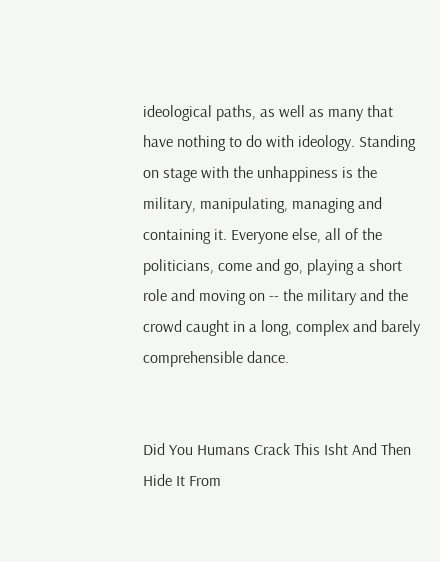ideological paths, as well as many that have nothing to do with ideology. Standing on stage with the unhappiness is the military, manipulating, managing and containing it. Everyone else, all of the politicians, come and go, playing a short role and moving on -- the military and the crowd caught in a long, complex and barely comprehensible dance.


Did You Humans Crack This Isht And Then Hide It From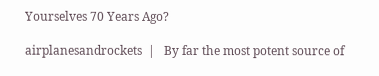Yourselves 70 Years Ago?

airplanesandrockets  |   By far the most potent source of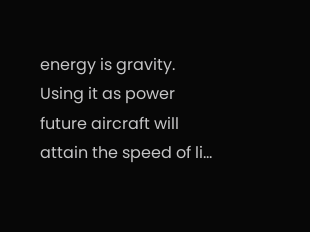energy is gravity. Using it as power future aircraft will attain the speed of li...